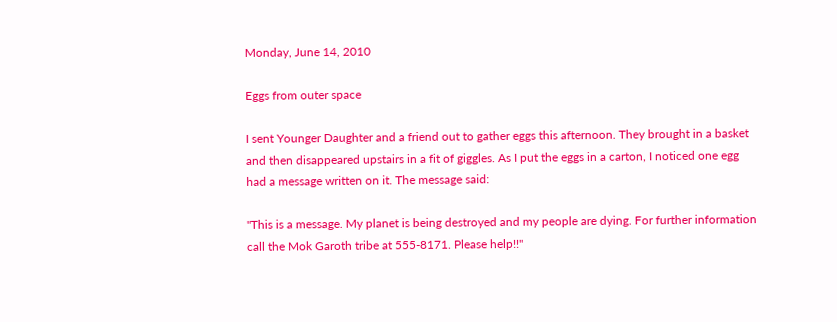Monday, June 14, 2010

Eggs from outer space

I sent Younger Daughter and a friend out to gather eggs this afternoon. They brought in a basket and then disappeared upstairs in a fit of giggles. As I put the eggs in a carton, I noticed one egg had a message written on it. The message said:

"This is a message. My planet is being destroyed and my people are dying. For further information call the Mok Garoth tribe at 555-8171. Please help!!"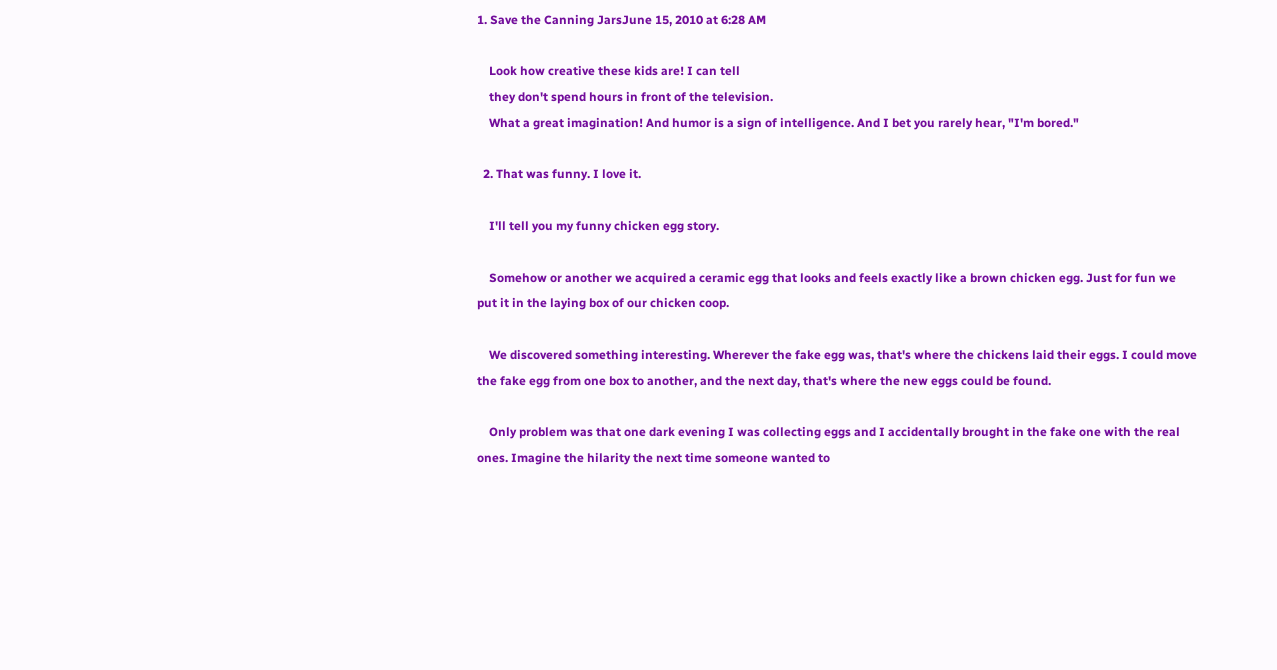1. Save the Canning JarsJune 15, 2010 at 6:28 AM

    Look how creative these kids are! I can tell
    they don't spend hours in front of the television.
    What a great imagination! And humor is a sign of intelligence. And I bet you rarely hear, "I'm bored."

  2. That was funny. I love it.

    I'll tell you my funny chicken egg story.

    Somehow or another we acquired a ceramic egg that looks and feels exactly like a brown chicken egg. Just for fun we put it in the laying box of our chicken coop.

    We discovered something interesting. Wherever the fake egg was, that's where the chickens laid their eggs. I could move the fake egg from one box to another, and the next day, that's where the new eggs could be found.

    Only problem was that one dark evening I was collecting eggs and I accidentally brought in the fake one with the real ones. Imagine the hilarity the next time someone wanted to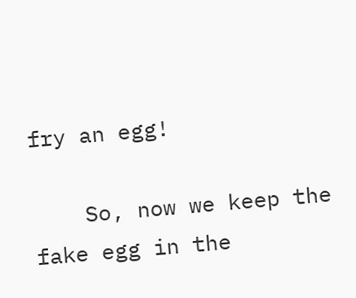fry an egg!

    So, now we keep the fake egg in the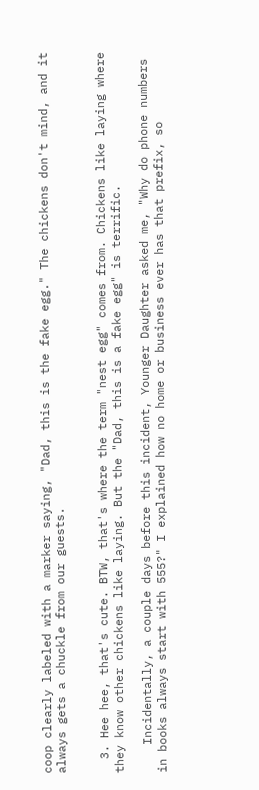coop clearly labeled with a marker saying, "Dad, this is the fake egg." The chickens don't mind, and it always gets a chuckle from our guests.


  3. Hee hee, that's cute. BTW, that's where the term "nest egg" comes from. Chickens like laying where they know other chickens like laying. But the "Dad, this is a fake egg" is terrific.

    Incidentally, a couple days before this incident, Younger Daughter asked me, "Why do phone numbers in books always start with 555?" I explained how no home or business ever has that prefix, so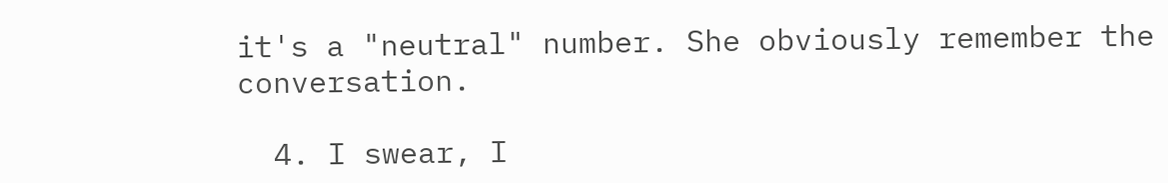it's a "neutral" number. She obviously remember the conversation.

  4. I swear, I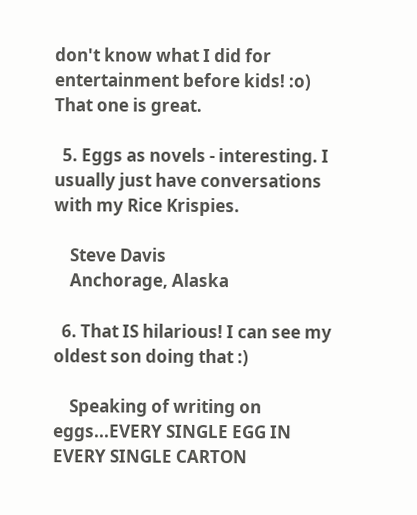don't know what I did for entertainment before kids! :o) That one is great.

  5. Eggs as novels - interesting. I usually just have conversations with my Rice Krispies.

    Steve Davis
    Anchorage, Alaska

  6. That IS hilarious! I can see my oldest son doing that :)

    Speaking of writing on eggs...EVERY SINGLE EGG IN EVERY SINGLE CARTON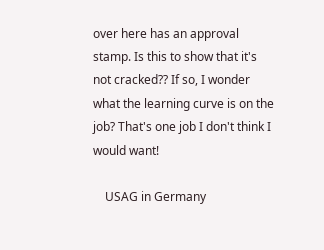over here has an approval stamp. Is this to show that it's not cracked?? If so, I wonder what the learning curve is on the job? That's one job I don't think I would want!

    USAG in Germany